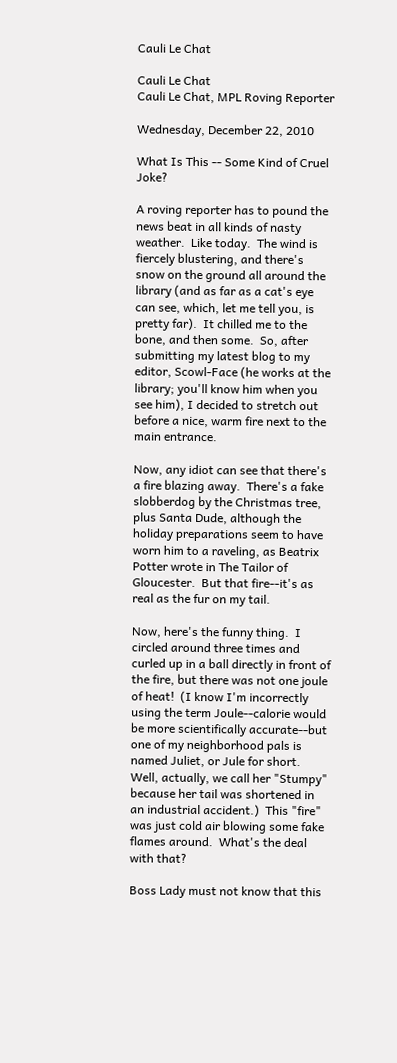Cauli Le Chat

Cauli Le Chat
Cauli Le Chat, MPL Roving Reporter

Wednesday, December 22, 2010

What Is This -- Some Kind of Cruel Joke?

A roving reporter has to pound the news beat in all kinds of nasty weather.  Like today.  The wind is fiercely blustering, and there's snow on the ground all around the library (and as far as a cat's eye can see, which, let me tell you, is pretty far).  It chilled me to the bone, and then some.  So, after submitting my latest blog to my editor, Scowl-Face (he works at the library; you'll know him when you see him), I decided to stretch out before a nice, warm fire next to the main entrance.

Now, any idiot can see that there's a fire blazing away.  There's a fake slobberdog by the Christmas tree, plus Santa Dude, although the holiday preparations seem to have worn him to a raveling, as Beatrix Potter wrote in The Tailor of Gloucester.  But that fire--it's as real as the fur on my tail.

Now, here's the funny thing.  I circled around three times and curled up in a ball directly in front of the fire, but there was not one joule of heat!  (I know I'm incorrectly using the term Joule--calorie would be more scientifically accurate--but one of my neighborhood pals is named Juliet, or Jule for short.  Well, actually, we call her "Stumpy" because her tail was shortened in an industrial accident.)  This "fire" was just cold air blowing some fake flames around.  What's the deal with that?

Boss Lady must not know that this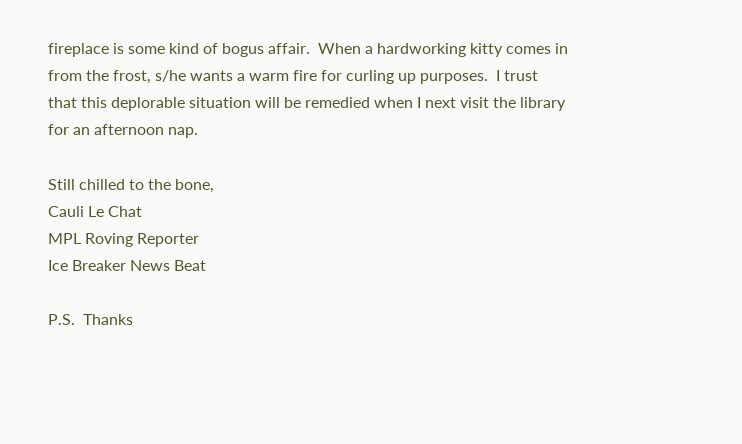fireplace is some kind of bogus affair.  When a hardworking kitty comes in from the frost, s/he wants a warm fire for curling up purposes.  I trust that this deplorable situation will be remedied when I next visit the library for an afternoon nap.

Still chilled to the bone,
Cauli Le Chat
MPL Roving Reporter
Ice Breaker News Beat

P.S.  Thanks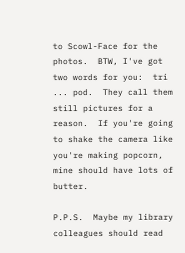to Scowl-Face for the photos.  BTW, I've got two words for you:  tri ... pod.  They call them still pictures for a reason.  If you're going to shake the camera like you're making popcorn, mine should have lots of butter.

P.P.S.  Maybe my library colleagues should read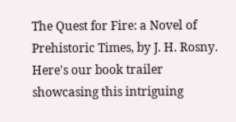The Quest for Fire: a Novel of Prehistoric Times, by J. H. Rosny.  Here's our book trailer showcasing this intriguing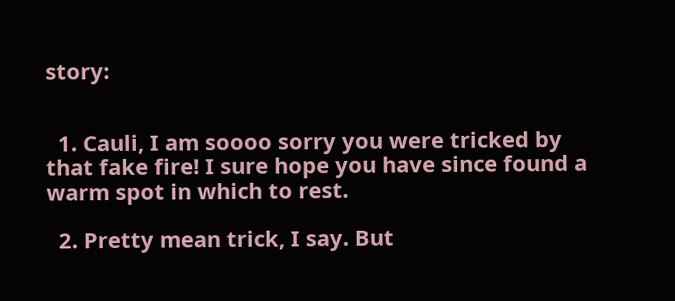story:


  1. Cauli, I am soooo sorry you were tricked by that fake fire! I sure hope you have since found a warm spot in which to rest.

  2. Pretty mean trick, I say. But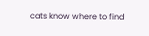cats know where to find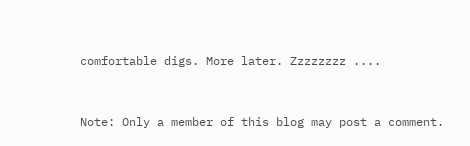comfortable digs. More later. Zzzzzzzz ....


Note: Only a member of this blog may post a comment.